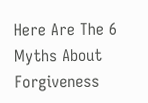Here Are The 6 Myths About Forgiveness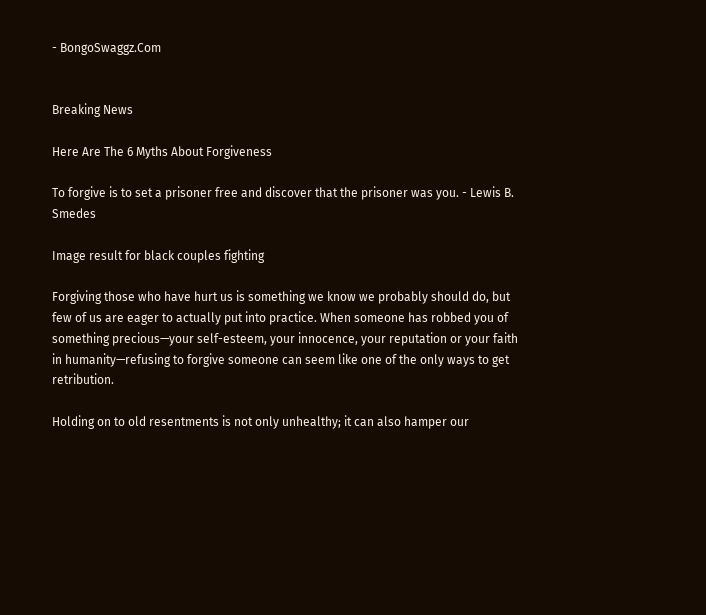- BongoSwaggz.Com


Breaking News

Here Are The 6 Myths About Forgiveness

To forgive is to set a prisoner free and discover that the prisoner was you. - Lewis B. Smedes

Image result for black couples fighting

Forgiving those who have hurt us is something we know we probably should do, but few of us are eager to actually put into practice. When someone has robbed you of something precious—your self-esteem, your innocence, your reputation or your faith in humanity—refusing to forgive someone can seem like one of the only ways to get retribution.

Holding on to old resentments is not only unhealthy; it can also hamper our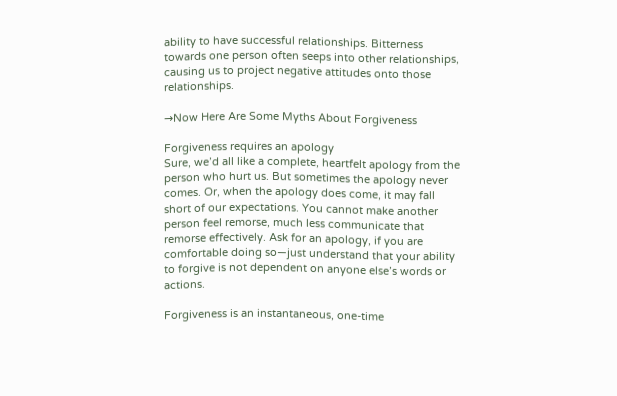ability to have successful relationships. Bitterness towards one person often seeps into other relationships, causing us to project negative attitudes onto those relationships.

→Now Here Are Some Myths About Forgiveness

Forgiveness requires an apology
Sure, we’d all like a complete, heartfelt apology from the person who hurt us. But sometimes the apology never comes. Or, when the apology does come, it may fall short of our expectations. You cannot make another person feel remorse, much less communicate that remorse effectively. Ask for an apology, if you are comfortable doing so—just understand that your ability to forgive is not dependent on anyone else’s words or actions.

Forgiveness is an instantaneous, one-time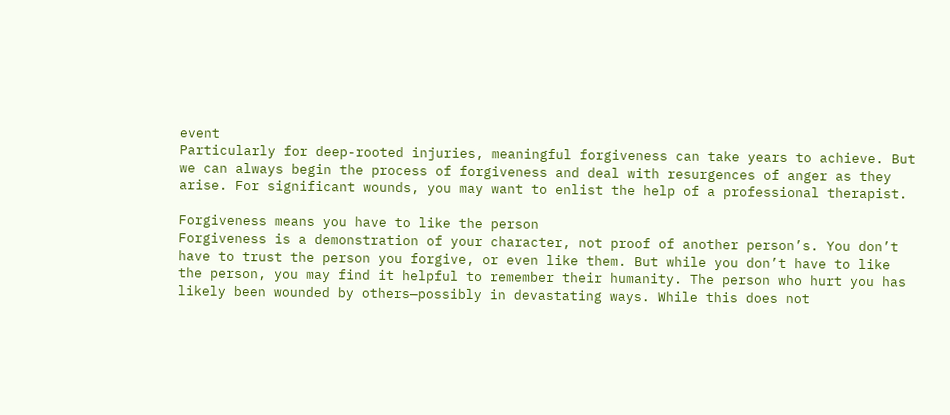event
Particularly for deep-rooted injuries, meaningful forgiveness can take years to achieve. But we can always begin the process of forgiveness and deal with resurgences of anger as they arise. For significant wounds, you may want to enlist the help of a professional therapist.

Forgiveness means you have to like the person
Forgiveness is a demonstration of your character, not proof of another person’s. You don’t have to trust the person you forgive, or even like them. But while you don’t have to like the person, you may find it helpful to remember their humanity. The person who hurt you has likely been wounded by others—possibly in devastating ways. While this does not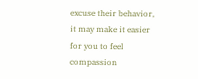excuse their behavior, it may make it easier for you to feel compassion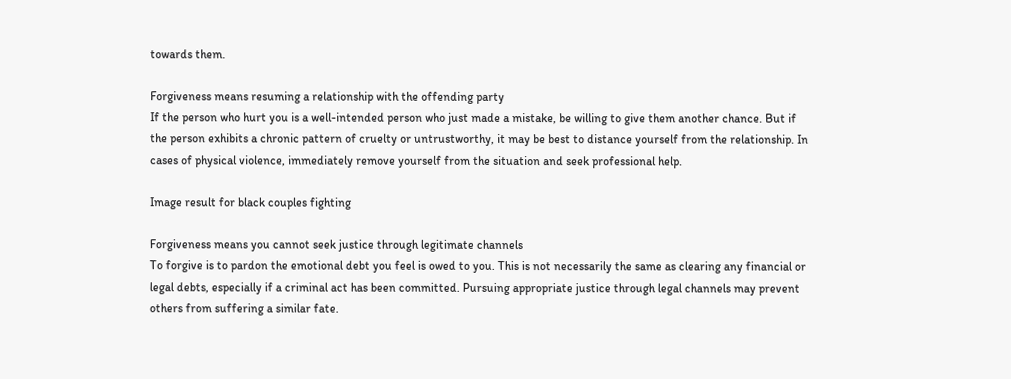towards them.

Forgiveness means resuming a relationship with the offending party
If the person who hurt you is a well-intended person who just made a mistake, be willing to give them another chance. But if the person exhibits a chronic pattern of cruelty or untrustworthy, it may be best to distance yourself from the relationship. In cases of physical violence, immediately remove yourself from the situation and seek professional help.

Image result for black couples fighting

Forgiveness means you cannot seek justice through legitimate channels
To forgive is to pardon the emotional debt you feel is owed to you. This is not necessarily the same as clearing any financial or legal debts, especially if a criminal act has been committed. Pursuing appropriate justice through legal channels may prevent others from suffering a similar fate.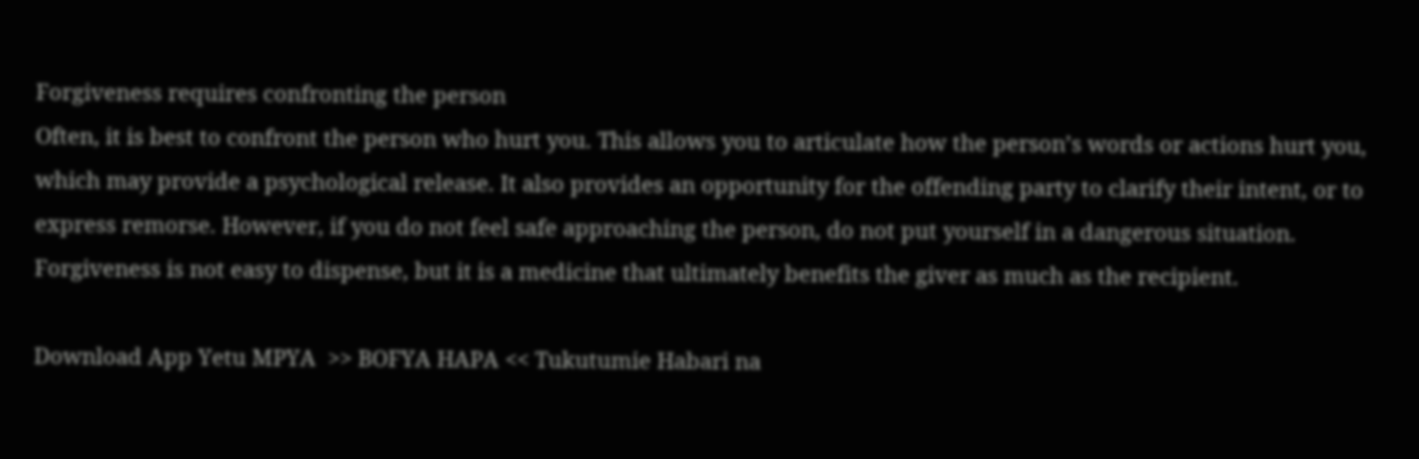Forgiveness requires confronting the person
Often, it is best to confront the person who hurt you. This allows you to articulate how the person’s words or actions hurt you, which may provide a psychological release. It also provides an opportunity for the offending party to clarify their intent, or to express remorse. However, if you do not feel safe approaching the person, do not put yourself in a dangerous situation.
Forgiveness is not easy to dispense, but it is a medicine that ultimately benefits the giver as much as the recipient.

Download App Yetu MPYA  >> BOFYA HAPA << Tukutumie Habari na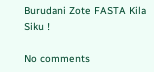Burudani Zote FASTA Kila Siku !

No comments